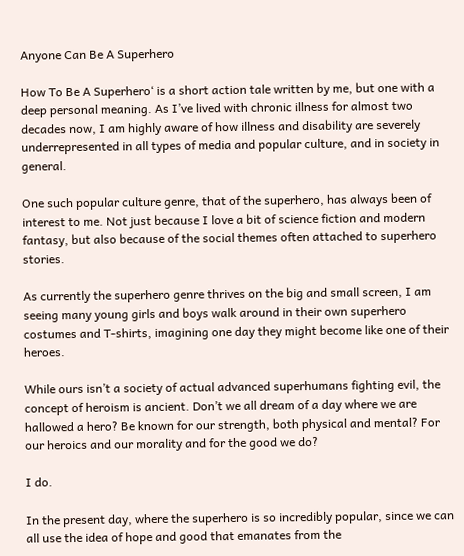Anyone Can Be A Superhero

How To Be A Superhero‘ is a short action tale written by me, but one with a deep personal meaning. As I’ve lived with chronic illness for almost two decades now, I am highly aware of how illness and disability are severely underrepresented in all types of media and popular culture, and in society in general.

One such popular culture genre, that of the superhero, has always been of interest to me. Not just because I love a bit of science fiction and modern fantasy, but also because of the social themes often attached to superhero stories.

As currently the superhero genre thrives on the big and small screen, I am seeing many young girls and boys walk around in their own superhero costumes and T-shirts, imagining one day they might become like one of their heroes.

While ours isn’t a society of actual advanced superhumans fighting evil, the concept of heroism is ancient. Don’t we all dream of a day where we are hallowed a hero? Be known for our strength, both physical and mental? For our heroics and our morality and for the good we do?

I do.

In the present day, where the superhero is so incredibly popular, since we can all use the idea of hope and good that emanates from the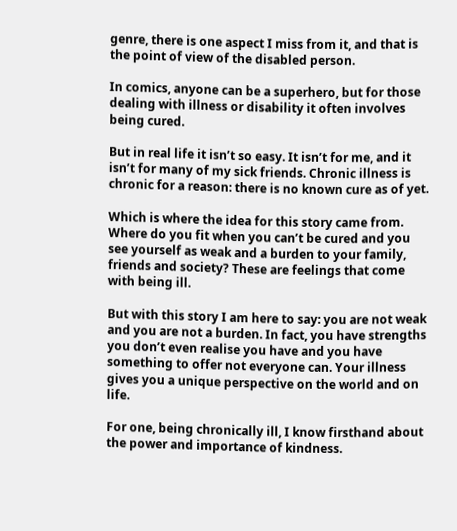genre, there is one aspect I miss from it, and that is the point of view of the disabled person.

In comics, anyone can be a superhero, but for those dealing with illness or disability it often involves being cured.

But in real life it isn’t so easy. It isn’t for me, and it isn’t for many of my sick friends. Chronic illness is chronic for a reason: there is no known cure as of yet.

Which is where the idea for this story came from. Where do you fit when you can’t be cured and you see yourself as weak and a burden to your family, friends and society? These are feelings that come with being ill.

But with this story I am here to say: you are not weak and you are not a burden. In fact, you have strengths you don’t even realise you have and you have something to offer not everyone can. Your illness gives you a unique perspective on the world and on life.

For one, being chronically ill, I know firsthand about the power and importance of kindness.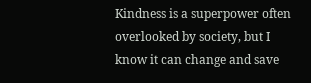Kindness is a superpower often overlooked by society, but I know it can change and save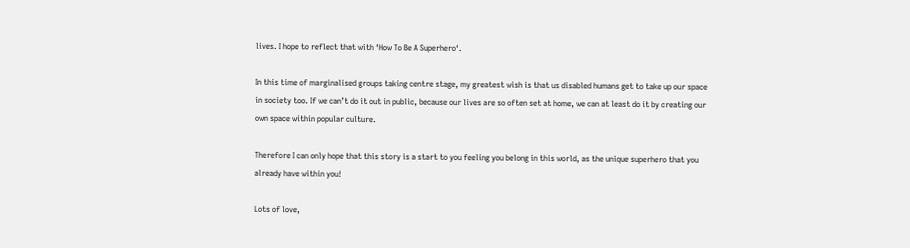lives. I hope to reflect that with ‘How To Be A Superhero‘.

In this time of marginalised groups taking centre stage, my greatest wish is that us disabled humans get to take up our space in society too. If we can’t do it out in public, because our lives are so often set at home, we can at least do it by creating our own space within popular culture.

Therefore I can only hope that this story is a start to you feeling you belong in this world, as the unique superhero that you already have within you!

Lots of love,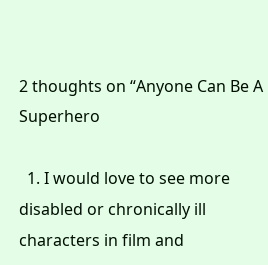2 thoughts on “Anyone Can Be A Superhero

  1. I would love to see more disabled or chronically ill characters in film and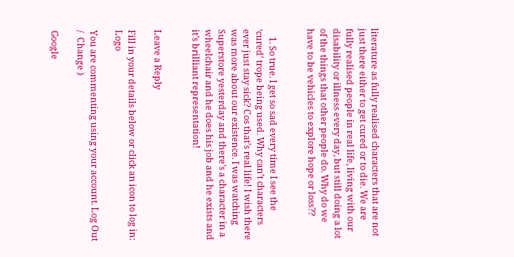literature as fully realised characters that are not just there either to get cured or to die. We are fully realised people in real life, living with our disability or illness every day, but still doing a lot of the things that other people do. Why do we have to be vehicles to explore hope or loss??


    1. So true. I get so sad every time I see the ‘cured’ trope being used. Why can’t characters ever just stay sick? Cos that’s real life! I wish there was more about our existence. I was watching Superstore yesterday and there’s a character in a wheelchair and he does his job and he exists and it’s brilliant representation!


Leave a Reply

Fill in your details below or click an icon to log in: Logo

You are commenting using your account. Log Out /  Change )

Google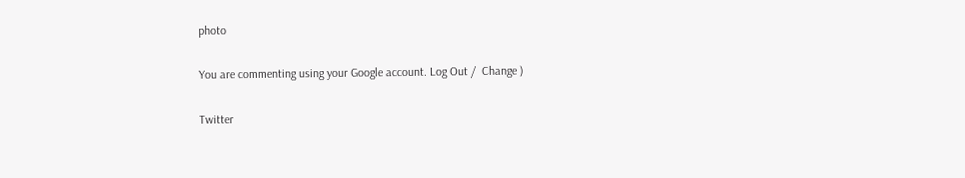photo

You are commenting using your Google account. Log Out /  Change )

Twitter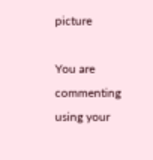picture

You are commenting using your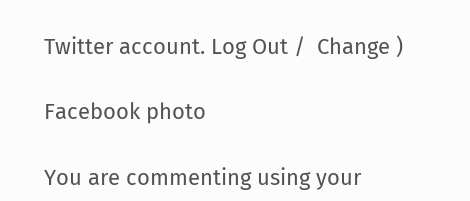Twitter account. Log Out /  Change )

Facebook photo

You are commenting using your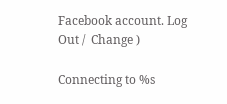Facebook account. Log Out /  Change )

Connecting to %s